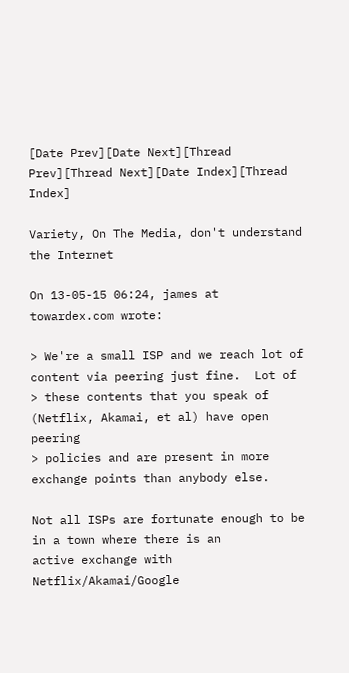[Date Prev][Date Next][Thread Prev][Thread Next][Date Index][Thread Index]

Variety, On The Media, don't understand the Internet

On 13-05-15 06:24, james at towardex.com wrote:

> We're a small ISP and we reach lot of content via peering just fine.  Lot of
> these contents that you speak of (Netflix, Akamai, et al) have open peering
> policies and are present in more exchange points than anybody else.

Not all ISPs are fortunate enough to be in a town where there is an
active exchange with Netflix/Akamai/Google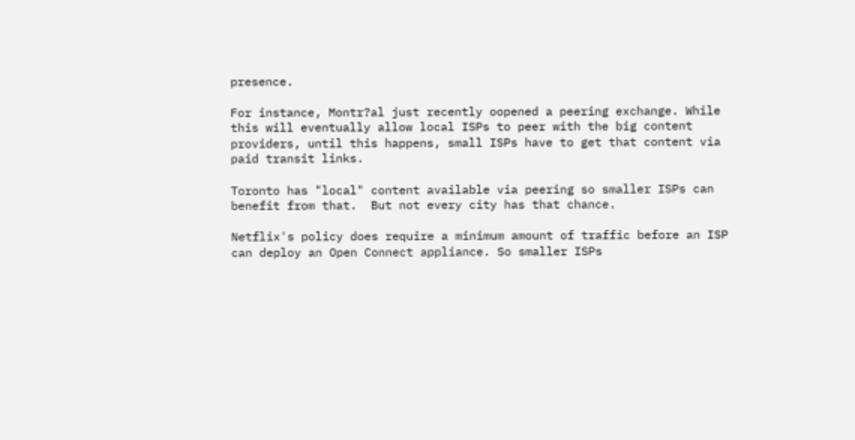presence.

For instance, Montr?al just recently oopened a peering exchange. While
this will eventually allow local ISPs to peer with the big content
providers, until this happens, small ISPs have to get that content via
paid transit links.

Toronto has "local" content available via peering so smaller ISPs can
benefit from that.  But not every city has that chance.

Netflix's policy does require a minimum amount of traffic before an ISP
can deploy an Open Connect appliance. So smaller ISPs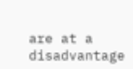are at a
disadvantage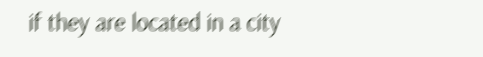if they are located in a city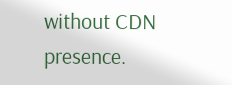without CDN presence.